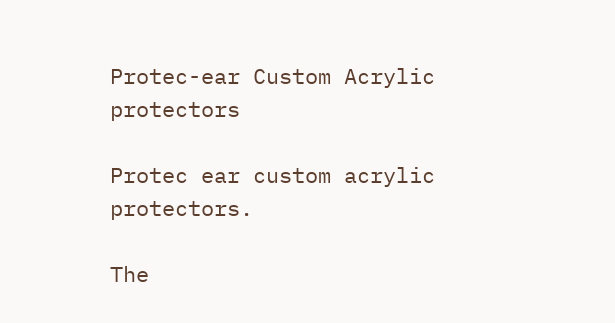Protec-ear Custom Acrylic protectors

Protec ear custom acrylic protectors.

The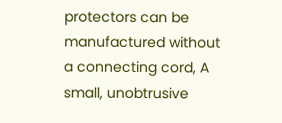protectors can be manufactured without a connecting cord, A small, unobtrusive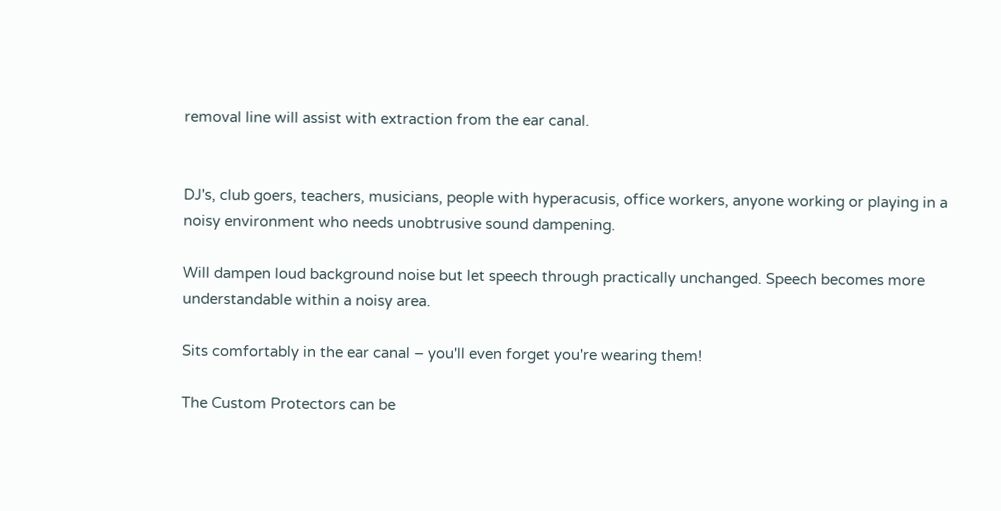removal line will assist with extraction from the ear canal.


DJ's, club goers, teachers, musicians, people with hyperacusis, office workers, anyone working or playing in a noisy environment who needs unobtrusive sound dampening.

Will dampen loud background noise but let speech through practically unchanged. Speech becomes more understandable within a noisy area.

Sits comfortably in the ear canal – you'll even forget you're wearing them!

The Custom Protectors can be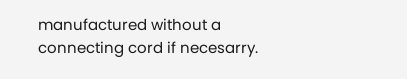manufactured without a connecting cord if necesarry.